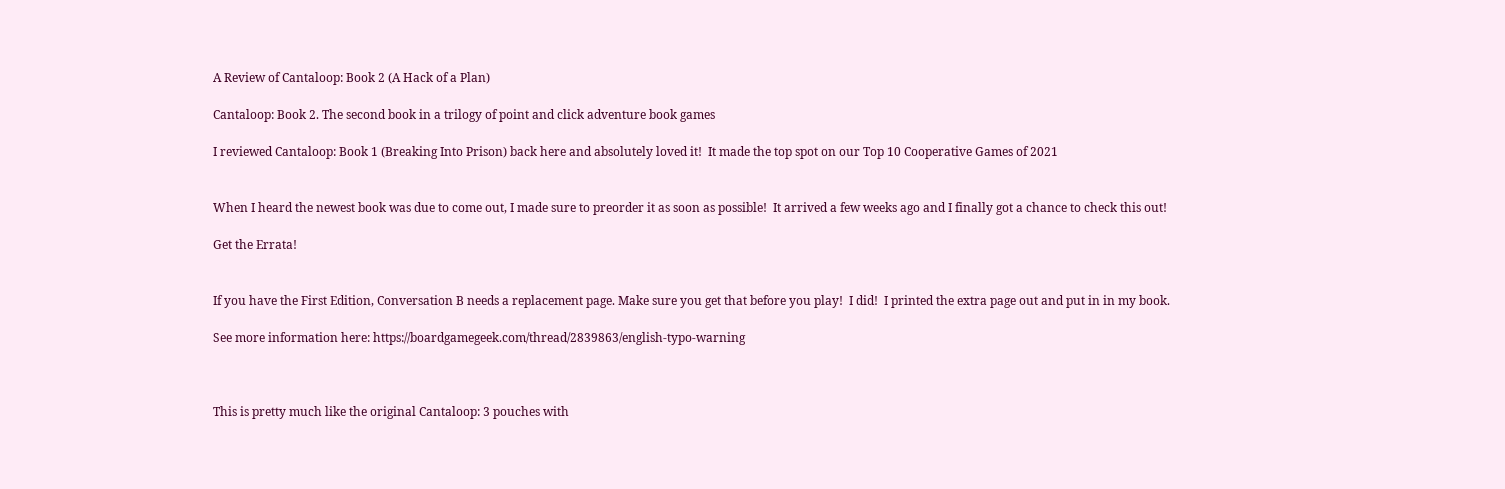A Review of Cantaloop: Book 2 (A Hack of a Plan)

Cantaloop: Book 2. The second book in a trilogy of point and click adventure book games

I reviewed Cantaloop: Book 1 (Breaking Into Prison) back here and absolutely loved it!  It made the top spot on our Top 10 Cooperative Games of 2021


When I heard the newest book was due to come out, I made sure to preorder it as soon as possible!  It arrived a few weeks ago and I finally got a chance to check this out!

Get the Errata!


If you have the First Edition, Conversation B needs a replacement page. Make sure you get that before you play!  I did!  I printed the extra page out and put in in my book.

See more information here: https://boardgamegeek.com/thread/2839863/english-typo-warning



This is pretty much like the original Cantaloop: 3 pouches with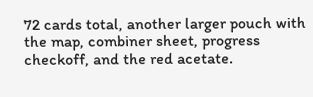72 cards total, another larger pouch with the map, combiner sheet, progress checkoff, and the red acetate.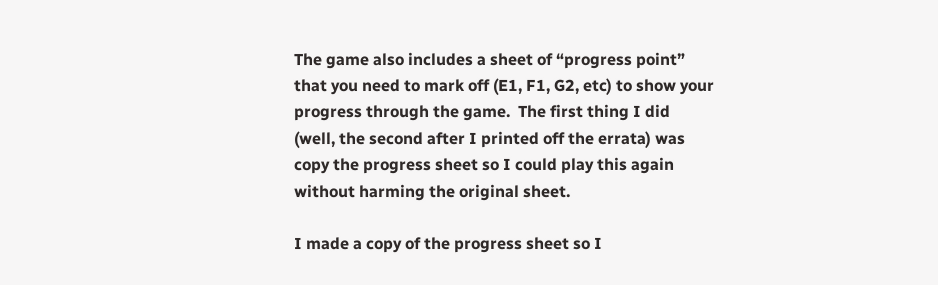The game also includes a sheet of “progress point” that you need to mark off (E1, F1, G2, etc) to show your progress through the game.  The first thing I did (well, the second after I printed off the errata) was copy the progress sheet so I could play this again without harming the original sheet.

I made a copy of the progress sheet so I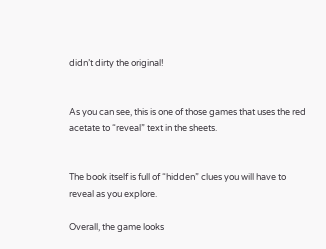didn’t dirty the original!


As you can see, this is one of those games that uses the red acetate to “reveal” text in the sheets.


The book itself is full of “hidden” clues you will have to reveal as you explore.

Overall, the game looks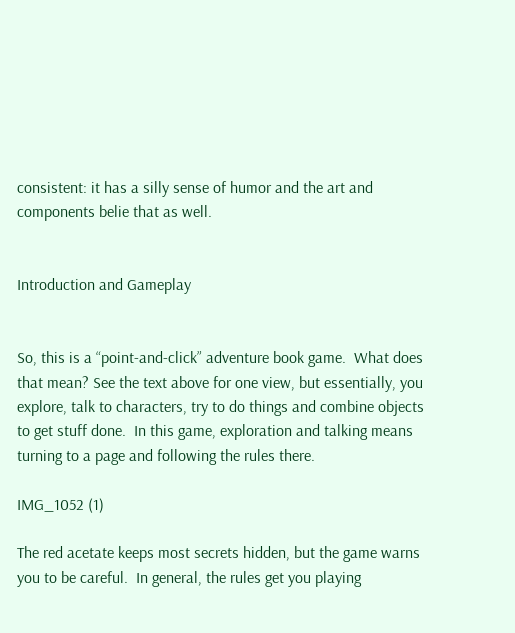consistent: it has a silly sense of humor and the art and components belie that as well.


Introduction and Gameplay


So, this is a “point-and-click” adventure book game.  What does that mean? See the text above for one view, but essentially, you explore, talk to characters, try to do things and combine objects to get stuff done.  In this game, exploration and talking means turning to a page and following the rules there.

IMG_1052 (1)

The red acetate keeps most secrets hidden, but the game warns you to be careful.  In general, the rules get you playing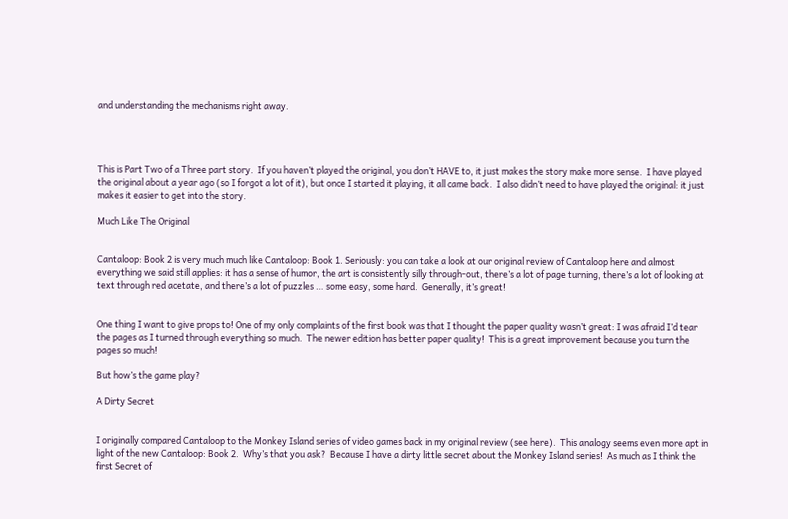and understanding the mechanisms right away.




This is Part Two of a Three part story.  If you haven’t played the original, you don’t HAVE to, it just makes the story make more sense.  I have played the original about a year ago (so I forgot a lot of it), but once I started it playing, it all came back.  I also didn’t need to have played the original: it just makes it easier to get into the story.

Much Like The Original


Cantaloop: Book 2 is very much much like Cantaloop: Book 1. Seriously: you can take a look at our original review of Cantaloop here and almost everything we said still applies: it has a sense of humor, the art is consistently silly through-out, there’s a lot of page turning, there’s a lot of looking at text through red acetate, and there’s a lot of puzzles … some easy, some hard.  Generally, it’s great!


One thing I want to give props to! One of my only complaints of the first book was that I thought the paper quality wasn’t great: I was afraid I’d tear the pages as I turned through everything so much.  The newer edition has better paper quality!  This is a great improvement because you turn the pages so much!

But how’s the game play?

A Dirty Secret


I originally compared Cantaloop to the Monkey Island series of video games back in my original review (see here).  This analogy seems even more apt in light of the new Cantaloop: Book 2.  Why’s that you ask?  Because I have a dirty little secret about the Monkey Island series!  As much as I think the first Secret of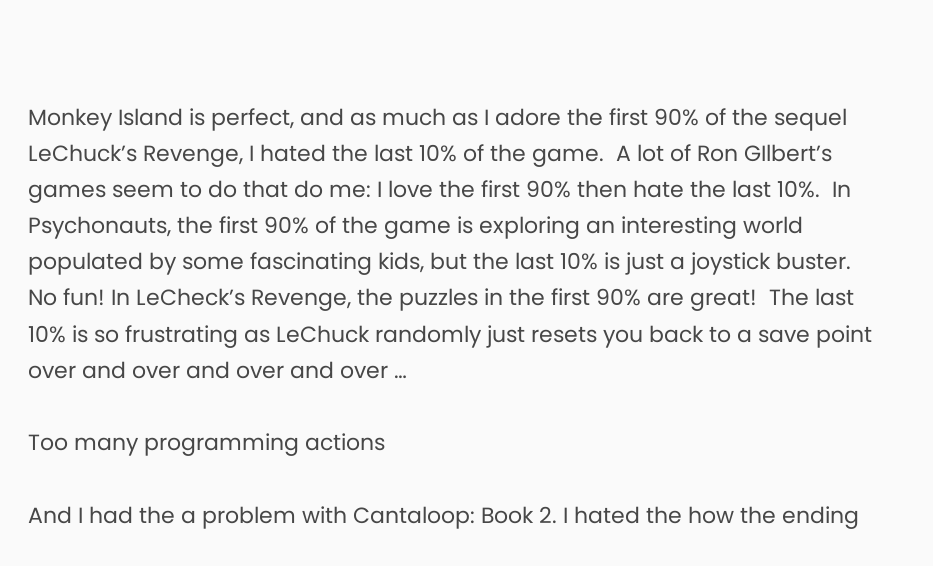Monkey Island is perfect, and as much as I adore the first 90% of the sequel LeChuck’s Revenge, I hated the last 10% of the game.  A lot of Ron GIlbert’s games seem to do that do me: I love the first 90% then hate the last 10%.  In Psychonauts, the first 90% of the game is exploring an interesting world populated by some fascinating kids, but the last 10% is just a joystick buster. No fun! In LeCheck’s Revenge, the puzzles in the first 90% are great!  The last 10% is so frustrating as LeChuck randomly just resets you back to a save point over and over and over and over …

Too many programming actions

And I had the a problem with Cantaloop: Book 2. I hated the how the ending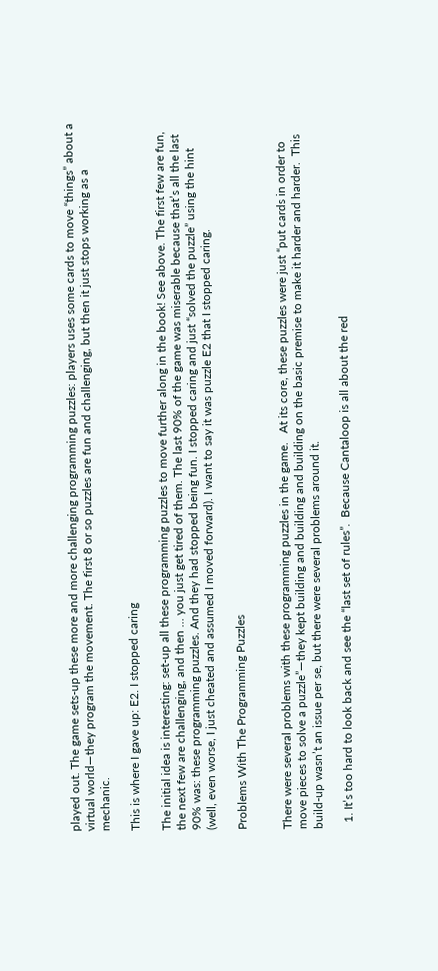played out. The game sets-up these more and more challenging programming puzzles: players uses some cards to move “things” about a virtual world—they program the movement. The first 8 or so puzzles are fun and challenging, but then it just stops working as a mechanic.

This is where I gave up: E2. I stopped caring

The initial idea is interesting: set-up all these programming puzzles to move further along in the book! See above. The first few are fun, the next few are challenging, and then … you just get tired of them. The last 90% of the game was miserable because that’s all the last 90% was: these programming puzzles. And they had stopped being fun. I stopped caring and just “solved the puzzle” using the hint (well, even worse, I just cheated and assumed I moved forward). I want to say it was puzzle E2 that I stopped caring.

Problems With The Programming Puzzles


There were several problems with these programming puzzles in the game.   At its core, these puzzles were just “put cards in order to move pieces to solve a puzzle”—they kept building and building and building on the basic premise to make it harder and harder.  This build-up wasn’t an issue per se, but there were several problems around it.

  1. It’s too hard to look back and see the “last set of rules”.  Because Cantaloop is all about the red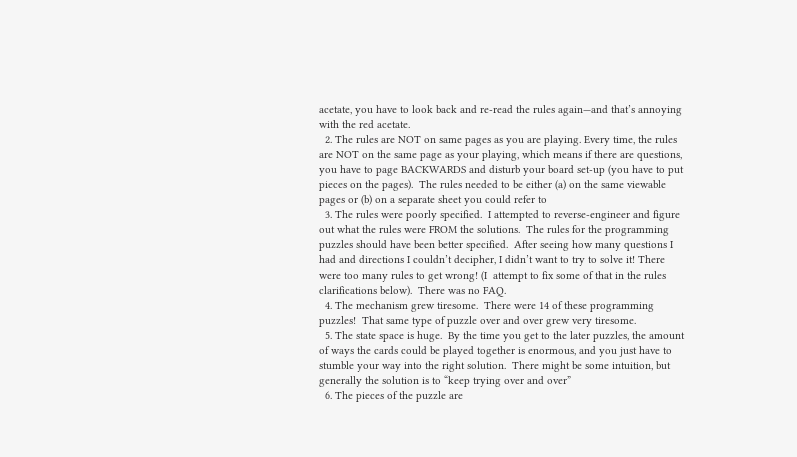acetate, you have to look back and re-read the rules again—and that’s annoying with the red acetate.
  2. The rules are NOT on same pages as you are playing. Every time, the rules are NOT on the same page as your playing, which means if there are questions, you have to page BACKWARDS and disturb your board set-up (you have to put pieces on the pages).  The rules needed to be either (a) on the same viewable pages or (b) on a separate sheet you could refer to
  3. The rules were poorly specified.  I attempted to reverse-engineer and figure out what the rules were FROM the solutions.  The rules for the programming puzzles should have been better specified.  After seeing how many questions I had and directions I couldn’t decipher, I didn’t want to try to solve it! There were too many rules to get wrong! (I  attempt to fix some of that in the rules clarifications below).  There was no FAQ.
  4. The mechanism grew tiresome.  There were 14 of these programming puzzles!  That same type of puzzle over and over grew very tiresome.
  5. The state space is huge.  By the time you get to the later puzzles, the amount of ways the cards could be played together is enormous, and you just have to stumble your way into the right solution.  There might be some intuition, but generally the solution is to “keep trying over and over”
  6. The pieces of the puzzle are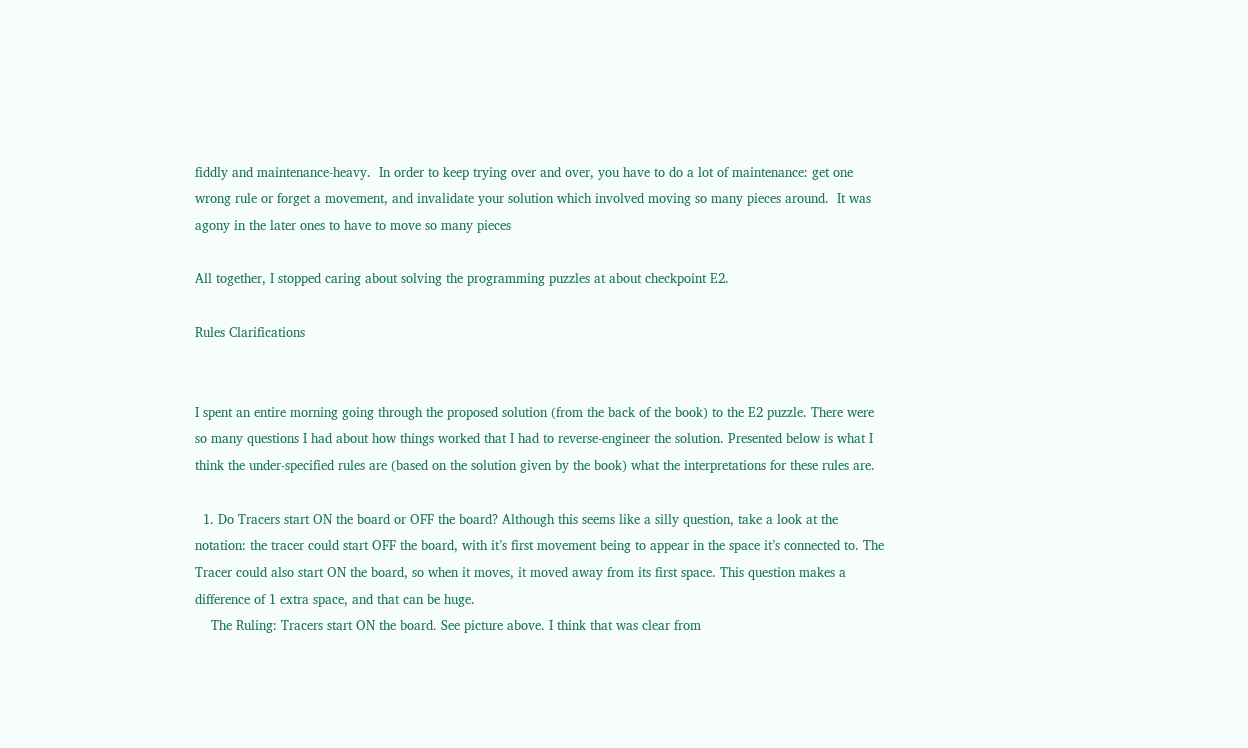fiddly and maintenance-heavy.  In order to keep trying over and over, you have to do a lot of maintenance: get one wrong rule or forget a movement, and invalidate your solution which involved moving so many pieces around.  It was agony in the later ones to have to move so many pieces

All together, I stopped caring about solving the programming puzzles at about checkpoint E2.

Rules Clarifications


I spent an entire morning going through the proposed solution (from the back of the book) to the E2 puzzle. There were so many questions I had about how things worked that I had to reverse-engineer the solution. Presented below is what I think the under-specified rules are (based on the solution given by the book) what the interpretations for these rules are.

  1. Do Tracers start ON the board or OFF the board? Although this seems like a silly question, take a look at the notation: the tracer could start OFF the board, with it’s first movement being to appear in the space it’s connected to. The Tracer could also start ON the board, so when it moves, it moved away from its first space. This question makes a difference of 1 extra space, and that can be huge.
    The Ruling: Tracers start ON the board. See picture above. I think that was clear from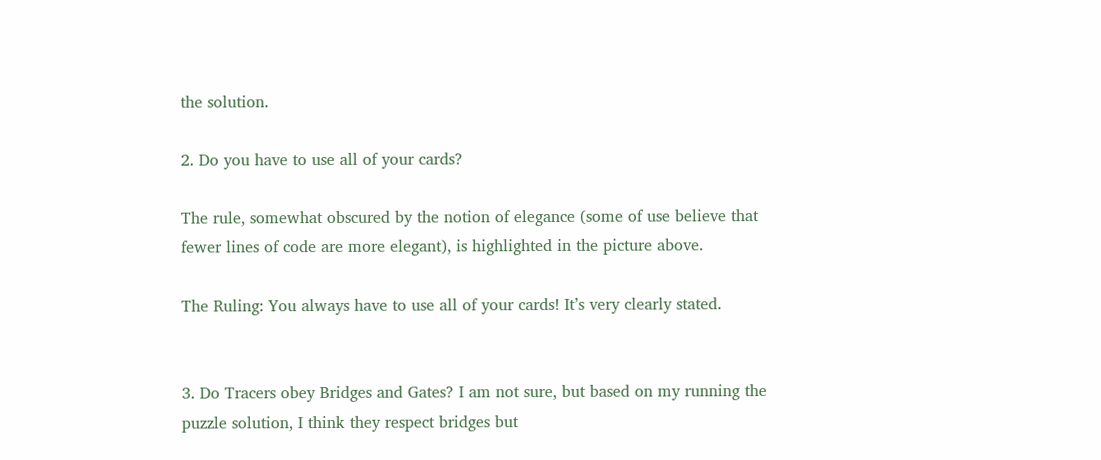the solution.

2. Do you have to use all of your cards?

The rule, somewhat obscured by the notion of elegance (some of use believe that fewer lines of code are more elegant), is highlighted in the picture above.

The Ruling: You always have to use all of your cards! It’s very clearly stated.


3. Do Tracers obey Bridges and Gates? I am not sure, but based on my running the puzzle solution, I think they respect bridges but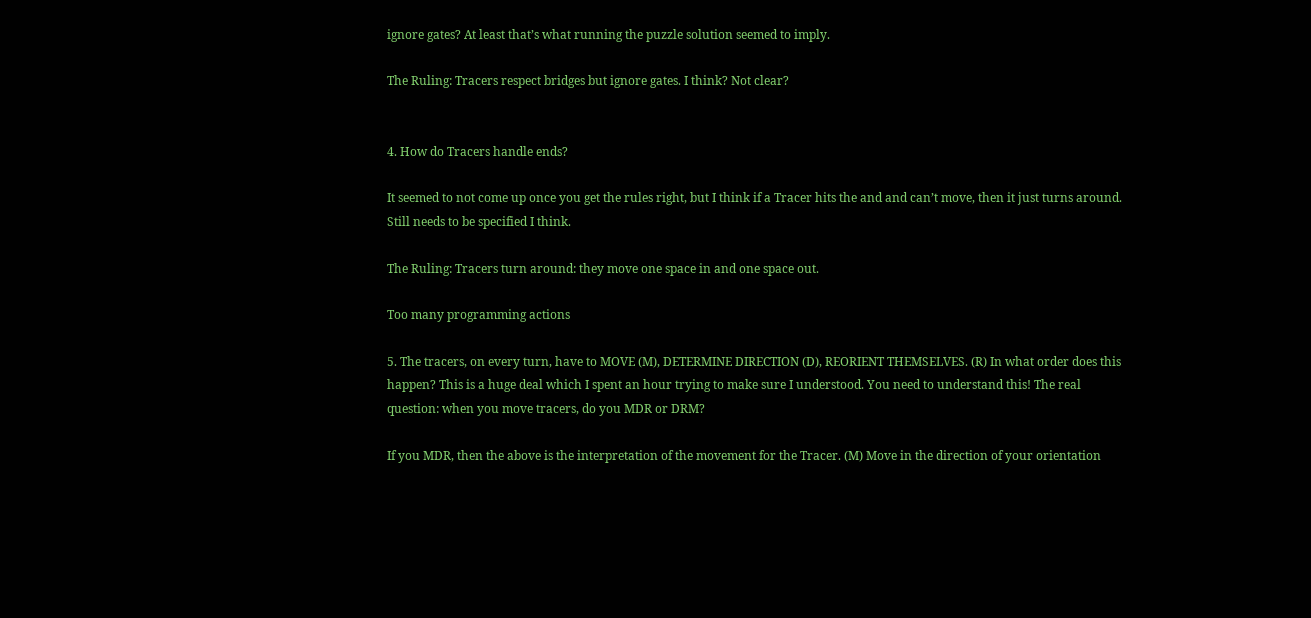ignore gates? At least that’s what running the puzzle solution seemed to imply.

The Ruling: Tracers respect bridges but ignore gates. I think? Not clear?


4. How do Tracers handle ends?

It seemed to not come up once you get the rules right, but I think if a Tracer hits the and and can’t move, then it just turns around. Still needs to be specified I think.

The Ruling: Tracers turn around: they move one space in and one space out.

Too many programming actions

5. The tracers, on every turn, have to MOVE (M), DETERMINE DIRECTION (D), REORIENT THEMSELVES. (R) In what order does this happen? This is a huge deal which I spent an hour trying to make sure I understood. You need to understand this! The real question: when you move tracers, do you MDR or DRM?

If you MDR, then the above is the interpretation of the movement for the Tracer. (M) Move in the direction of your orientation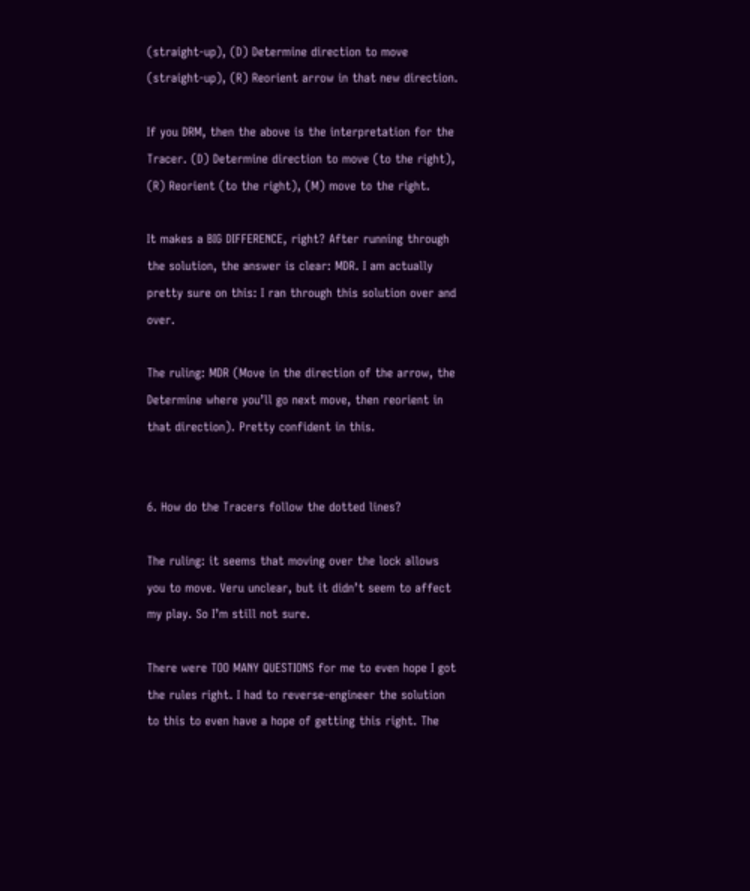(straight-up), (D) Determine direction to move (straight-up), (R) Reorient arrow in that new direction.

If you DRM, then the above is the interpretation for the Tracer. (D) Determine direction to move (to the right), (R) Reorient (to the right), (M) move to the right.

It makes a BIG DIFFERENCE, right? After running through the solution, the answer is clear: MDR. I am actually pretty sure on this: I ran through this solution over and over.

The ruling: MDR (Move in the direction of the arrow, the Determine where you’ll go next move, then reorient in that direction). Pretty confident in this.


6. How do the Tracers follow the dotted lines?

The ruling: it seems that moving over the lock allows you to move. Veru unclear, but it didn’t seem to affect my play. So I’m still not sure.

There were TOO MANY QUESTIONS for me to even hope I got the rules right. I had to reverse-engineer the solution to this to even have a hope of getting this right. The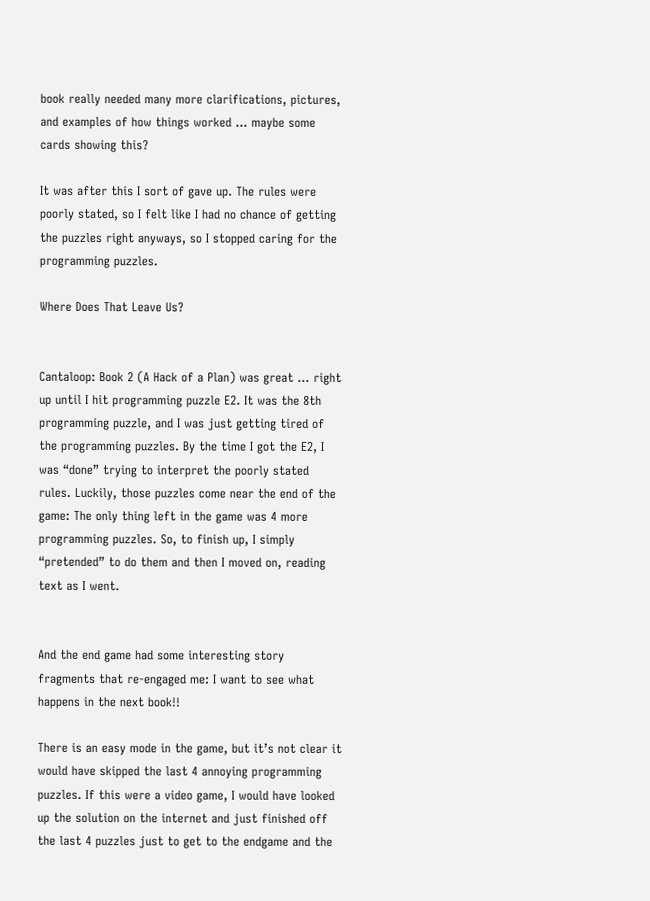book really needed many more clarifications, pictures, and examples of how things worked … maybe some cards showing this?

It was after this I sort of gave up. The rules were poorly stated, so I felt like I had no chance of getting the puzzles right anyways, so I stopped caring for the programming puzzles.

Where Does That Leave Us?


Cantaloop: Book 2 (A Hack of a Plan) was great … right up until I hit programming puzzle E2. It was the 8th programming puzzle, and I was just getting tired of the programming puzzles. By the time I got the E2, I was “done” trying to interpret the poorly stated rules. Luckily, those puzzles come near the end of the game: The only thing left in the game was 4 more programming puzzles. So, to finish up, I simply “pretended” to do them and then I moved on, reading text as I went.


And the end game had some interesting story fragments that re-engaged me: I want to see what happens in the next book!!

There is an easy mode in the game, but it’s not clear it would have skipped the last 4 annoying programming puzzles. If this were a video game, I would have looked up the solution on the internet and just finished off the last 4 puzzles just to get to the endgame and the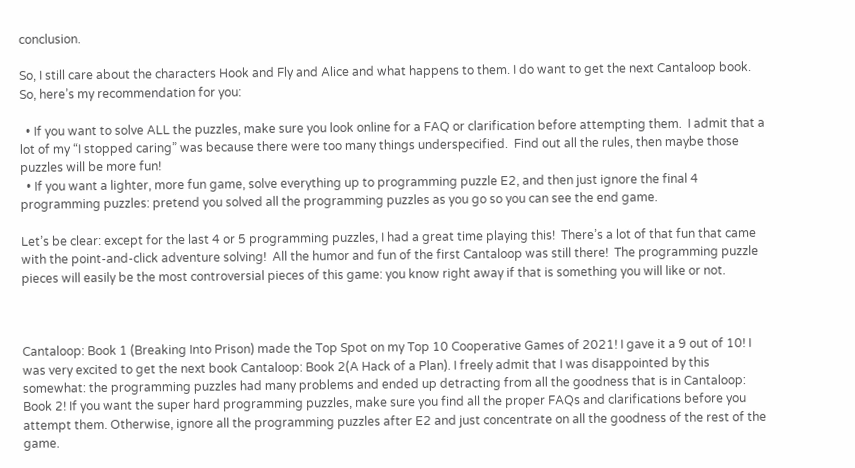conclusion.

So, I still care about the characters Hook and Fly and Alice and what happens to them. I do want to get the next Cantaloop book. So, here’s my recommendation for you:

  • If you want to solve ALL the puzzles, make sure you look online for a FAQ or clarification before attempting them.  I admit that a lot of my “I stopped caring” was because there were too many things underspecified.  Find out all the rules, then maybe those puzzles will be more fun!
  • If you want a lighter, more fun game, solve everything up to programming puzzle E2, and then just ignore the final 4 programming puzzles: pretend you solved all the programming puzzles as you go so you can see the end game.

Let’s be clear: except for the last 4 or 5 programming puzzles, I had a great time playing this!  There’s a lot of that fun that came with the point-and-click adventure solving!  All the humor and fun of the first Cantaloop was still there!  The programming puzzle pieces will easily be the most controversial pieces of this game: you know right away if that is something you will like or not.



Cantaloop: Book 1 (Breaking Into Prison) made the Top Spot on my Top 10 Cooperative Games of 2021! I gave it a 9 out of 10! I was very excited to get the next book Cantaloop: Book 2(A Hack of a Plan). I freely admit that I was disappointed by this somewhat: the programming puzzles had many problems and ended up detracting from all the goodness that is in Cantaloop: Book 2! If you want the super hard programming puzzles, make sure you find all the proper FAQs and clarifications before you attempt them. Otherwise, ignore all the programming puzzles after E2 and just concentrate on all the goodness of the rest of the game.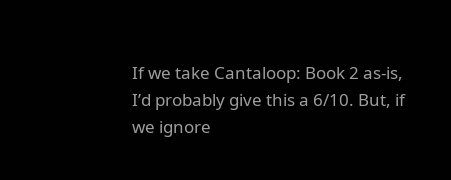If we take Cantaloop: Book 2 as-is, I’d probably give this a 6/10. But, if we ignore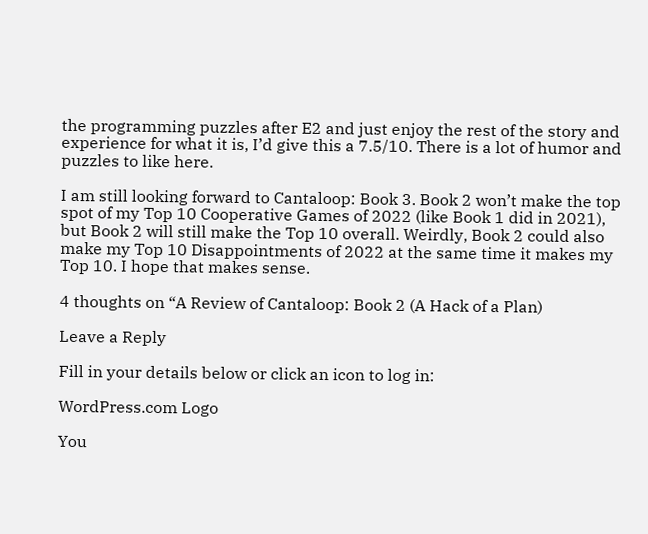the programming puzzles after E2 and just enjoy the rest of the story and experience for what it is, I’d give this a 7.5/10. There is a lot of humor and puzzles to like here.

I am still looking forward to Cantaloop: Book 3. Book 2 won’t make the top spot of my Top 10 Cooperative Games of 2022 (like Book 1 did in 2021), but Book 2 will still make the Top 10 overall. Weirdly, Book 2 could also make my Top 10 Disappointments of 2022 at the same time it makes my Top 10. I hope that makes sense.

4 thoughts on “A Review of Cantaloop: Book 2 (A Hack of a Plan)

Leave a Reply

Fill in your details below or click an icon to log in:

WordPress.com Logo

You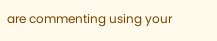are commenting using your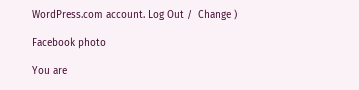WordPress.com account. Log Out /  Change )

Facebook photo

You are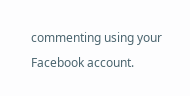commenting using your Facebook account.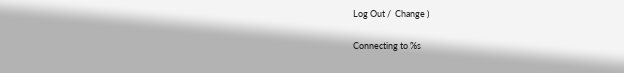Log Out /  Change )

Connecting to %s